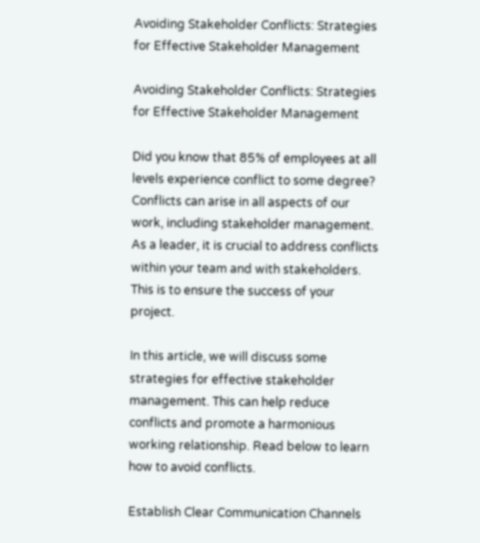Avoiding Stakeholder Conflicts: Strategies for Effective Stakeholder Management

Avoiding Stakeholder Conflicts: Strategies for Effective Stakeholder Management

Did you know that 85% of employees at all levels experience conflict to some degree? Conflicts can arise in all aspects of our work, including stakeholder management. As a leader, it is crucial to address conflicts within your team and with stakeholders. This is to ensure the success of your project.

In this article, we will discuss some strategies for effective stakeholder management. This can help reduce conflicts and promote a harmonious working relationship. Read below to learn how to avoid conflicts.

Establish Clear Communication Channels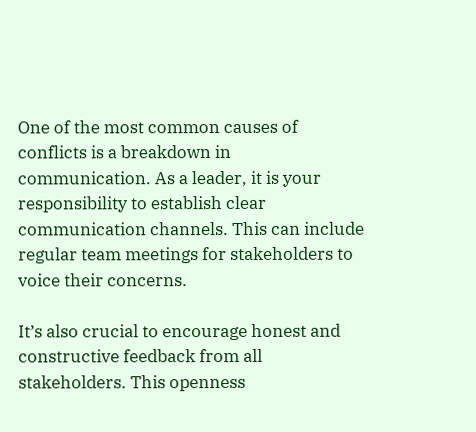One of the most common causes of conflicts is a breakdown in communication. As a leader, it is your responsibility to establish clear communication channels. This can include regular team meetings for stakeholders to voice their concerns.

It’s also crucial to encourage honest and constructive feedback from all stakeholders. This openness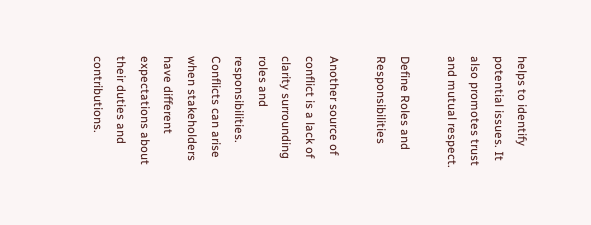helps to identify potential issues. It also promotes trust and mutual respect.

Define Roles and Responsibilities

Another source of conflict is a lack of clarity surrounding roles and responsibilities. Conflicts can arise when stakeholders have different expectations about their duties and contributions.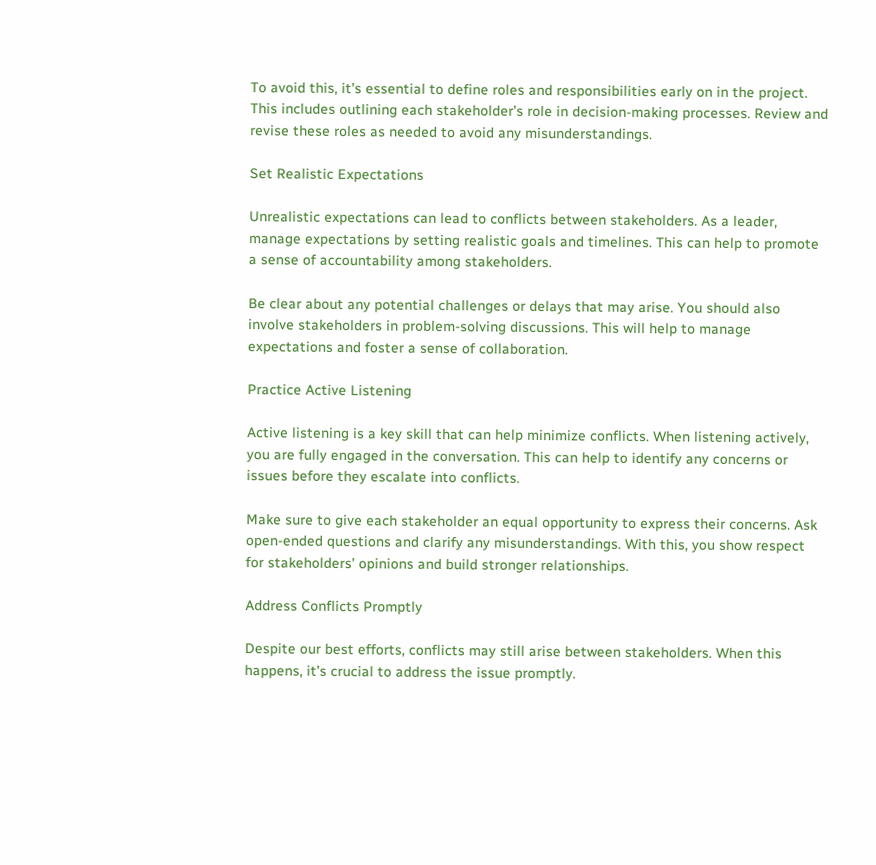To avoid this, it’s essential to define roles and responsibilities early on in the project. This includes outlining each stakeholder’s role in decision-making processes. Review and revise these roles as needed to avoid any misunderstandings.

Set Realistic Expectations

Unrealistic expectations can lead to conflicts between stakeholders. As a leader, manage expectations by setting realistic goals and timelines. This can help to promote a sense of accountability among stakeholders.

Be clear about any potential challenges or delays that may arise. You should also involve stakeholders in problem-solving discussions. This will help to manage expectations and foster a sense of collaboration.

Practice Active Listening

Active listening is a key skill that can help minimize conflicts. When listening actively, you are fully engaged in the conversation. This can help to identify any concerns or issues before they escalate into conflicts.

Make sure to give each stakeholder an equal opportunity to express their concerns. Ask open-ended questions and clarify any misunderstandings. With this, you show respect for stakeholders’ opinions and build stronger relationships.

Address Conflicts Promptly

Despite our best efforts, conflicts may still arise between stakeholders. When this happens, it’s crucial to address the issue promptly.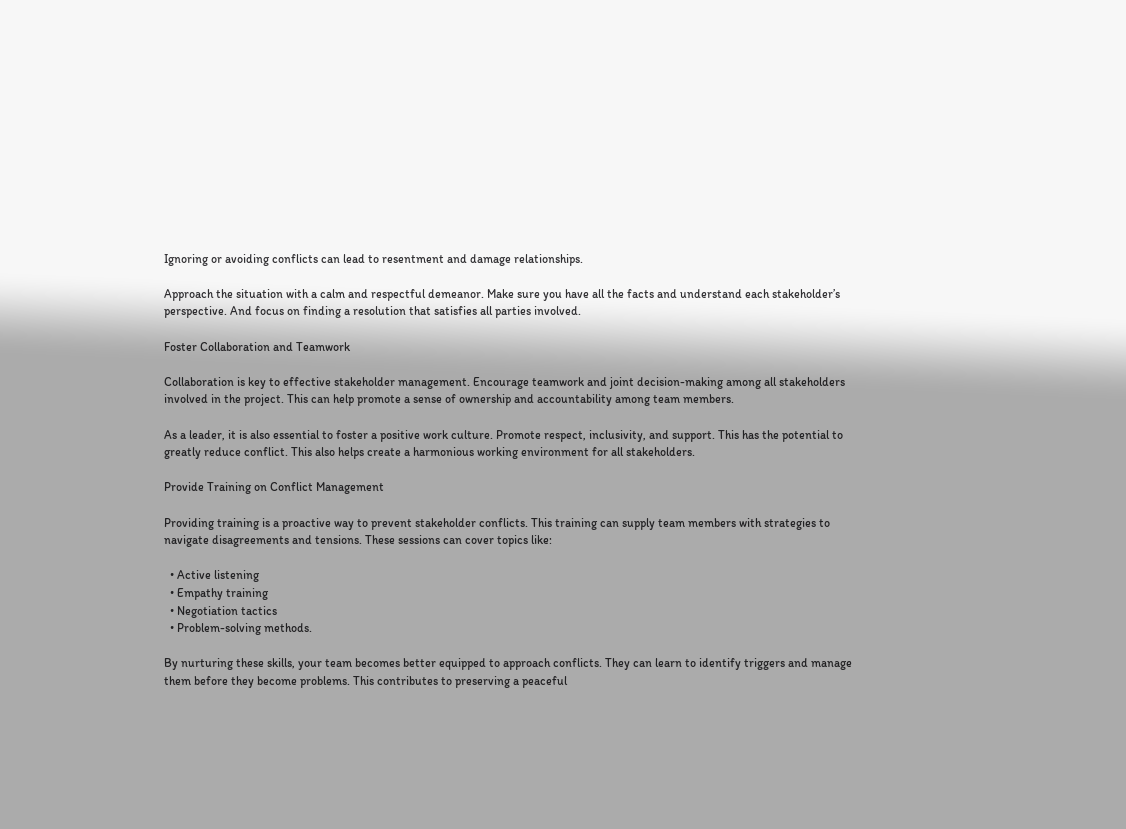Ignoring or avoiding conflicts can lead to resentment and damage relationships.

Approach the situation with a calm and respectful demeanor. Make sure you have all the facts and understand each stakeholder’s perspective. And focus on finding a resolution that satisfies all parties involved.

Foster Collaboration and Teamwork

Collaboration is key to effective stakeholder management. Encourage teamwork and joint decision-making among all stakeholders involved in the project. This can help promote a sense of ownership and accountability among team members.

As a leader, it is also essential to foster a positive work culture. Promote respect, inclusivity, and support. This has the potential to greatly reduce conflict. This also helps create a harmonious working environment for all stakeholders.

Provide Training on Conflict Management

Providing training is a proactive way to prevent stakeholder conflicts. This training can supply team members with strategies to navigate disagreements and tensions. These sessions can cover topics like:

  • Active listening
  • Empathy training
  • Negotiation tactics
  • Problem-solving methods.

By nurturing these skills, your team becomes better equipped to approach conflicts. They can learn to identify triggers and manage them before they become problems. This contributes to preserving a peaceful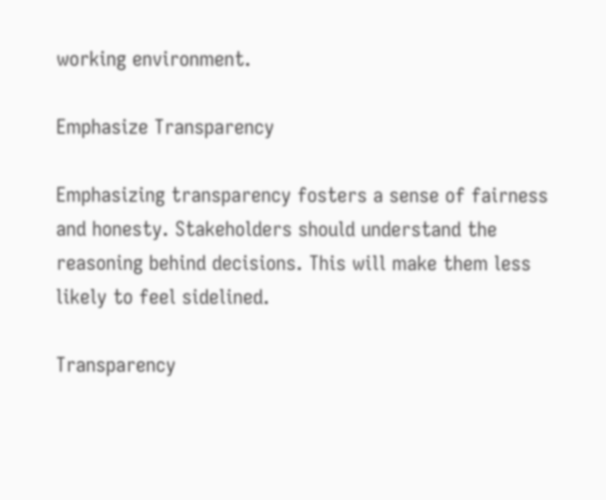working environment.

Emphasize Transparency

Emphasizing transparency fosters a sense of fairness and honesty. Stakeholders should understand the reasoning behind decisions. This will make them less likely to feel sidelined.

Transparency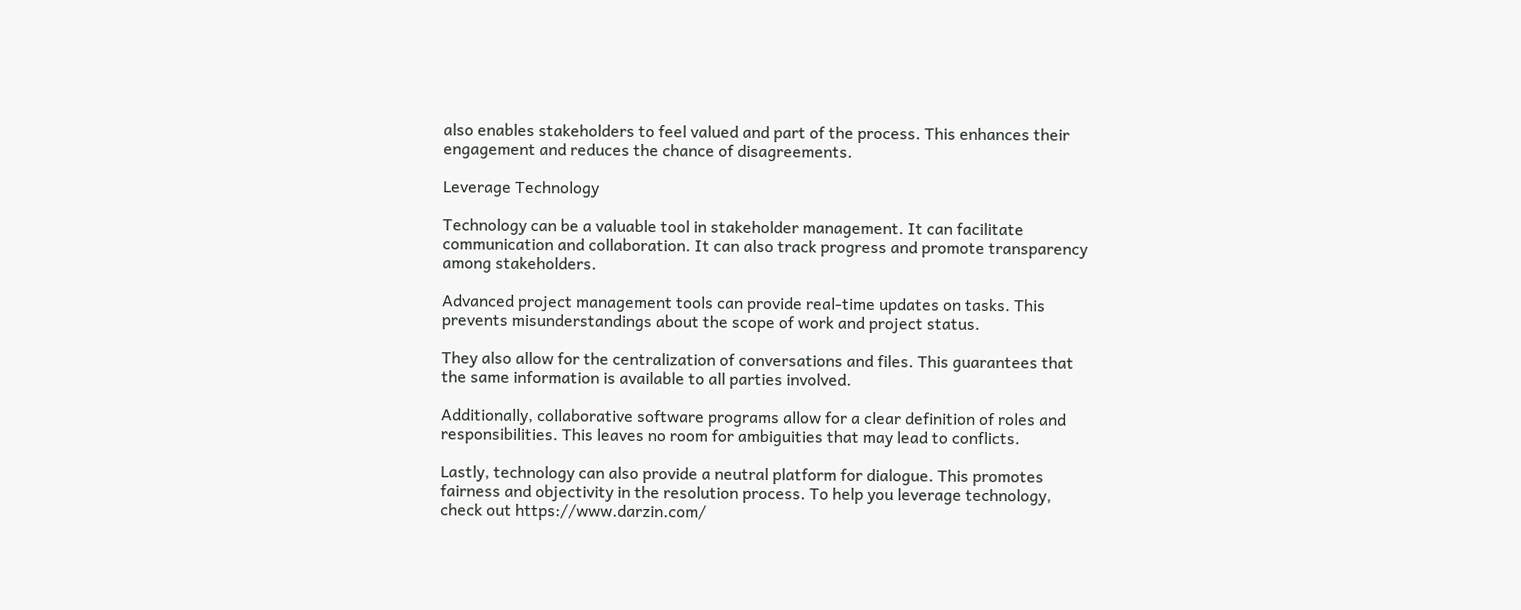also enables stakeholders to feel valued and part of the process. This enhances their engagement and reduces the chance of disagreements.

Leverage Technology

Technology can be a valuable tool in stakeholder management. It can facilitate communication and collaboration. It can also track progress and promote transparency among stakeholders.

Advanced project management tools can provide real-time updates on tasks. This prevents misunderstandings about the scope of work and project status.

They also allow for the centralization of conversations and files. This guarantees that the same information is available to all parties involved.

Additionally, collaborative software programs allow for a clear definition of roles and responsibilities. This leaves no room for ambiguities that may lead to conflicts.

Lastly, technology can also provide a neutral platform for dialogue. This promotes fairness and objectivity in the resolution process. To help you leverage technology, check out https://www.darzin.com/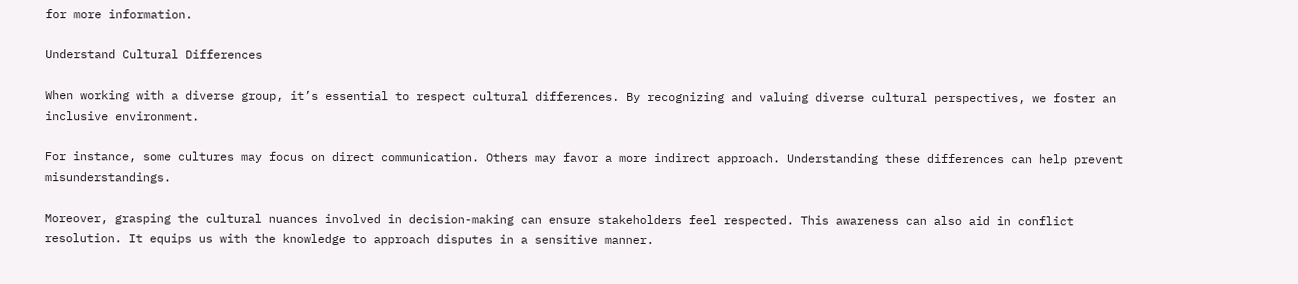for more information.

Understand Cultural Differences

When working with a diverse group, it’s essential to respect cultural differences. By recognizing and valuing diverse cultural perspectives, we foster an inclusive environment.

For instance, some cultures may focus on direct communication. Others may favor a more indirect approach. Understanding these differences can help prevent misunderstandings.

Moreover, grasping the cultural nuances involved in decision-making can ensure stakeholders feel respected. This awareness can also aid in conflict resolution. It equips us with the knowledge to approach disputes in a sensitive manner.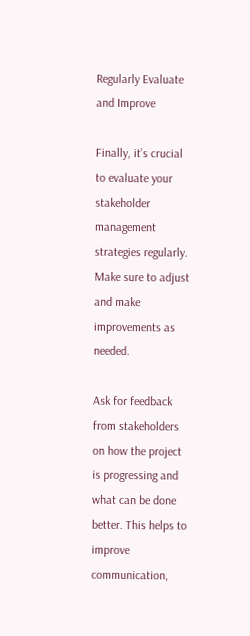Regularly Evaluate and Improve

Finally, it’s crucial to evaluate your stakeholder management strategies regularly. Make sure to adjust and make improvements as needed.

Ask for feedback from stakeholders on how the project is progressing and what can be done better. This helps to improve communication,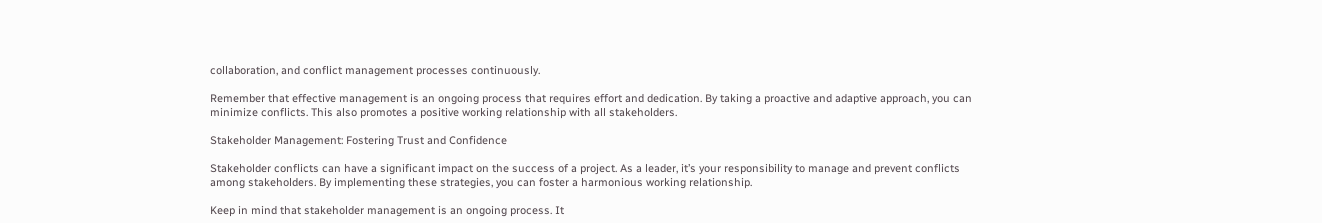collaboration, and conflict management processes continuously.

Remember that effective management is an ongoing process that requires effort and dedication. By taking a proactive and adaptive approach, you can minimize conflicts. This also promotes a positive working relationship with all stakeholders.

Stakeholder Management: Fostering Trust and Confidence

Stakeholder conflicts can have a significant impact on the success of a project. As a leader, it’s your responsibility to manage and prevent conflicts among stakeholders. By implementing these strategies, you can foster a harmonious working relationship.

Keep in mind that stakeholder management is an ongoing process. It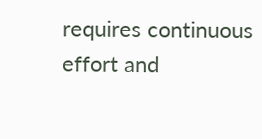requires continuous effort and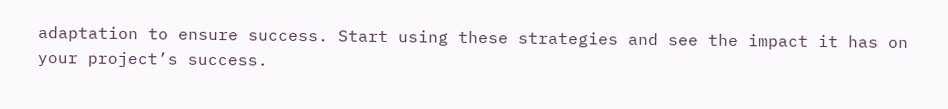adaptation to ensure success. Start using these strategies and see the impact it has on your project’s success.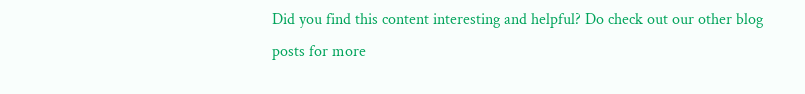Did you find this content interesting and helpful? Do check out our other blog posts for more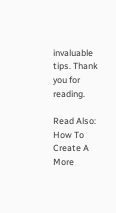invaluable tips. Thank you for reading.

Read Also: How To Create A More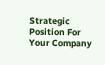Strategic Position For Your Company